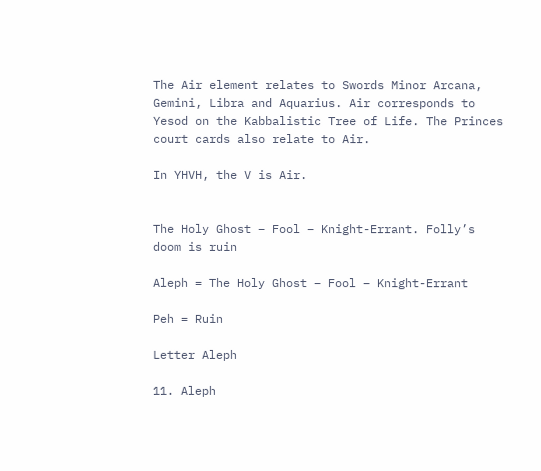The Air element relates to Swords Minor Arcana, Gemini, Libra and Aquarius. Air corresponds to Yesod on the Kabbalistic Tree of Life. The Princes court cards also relate to Air.

In YHVH, the V is Air.


The Holy Ghost – Fool – Knight-Errant. Folly’s doom is ruin

Aleph = The Holy Ghost – Fool – Knight-Errant

Peh = Ruin

Letter Aleph

11. Aleph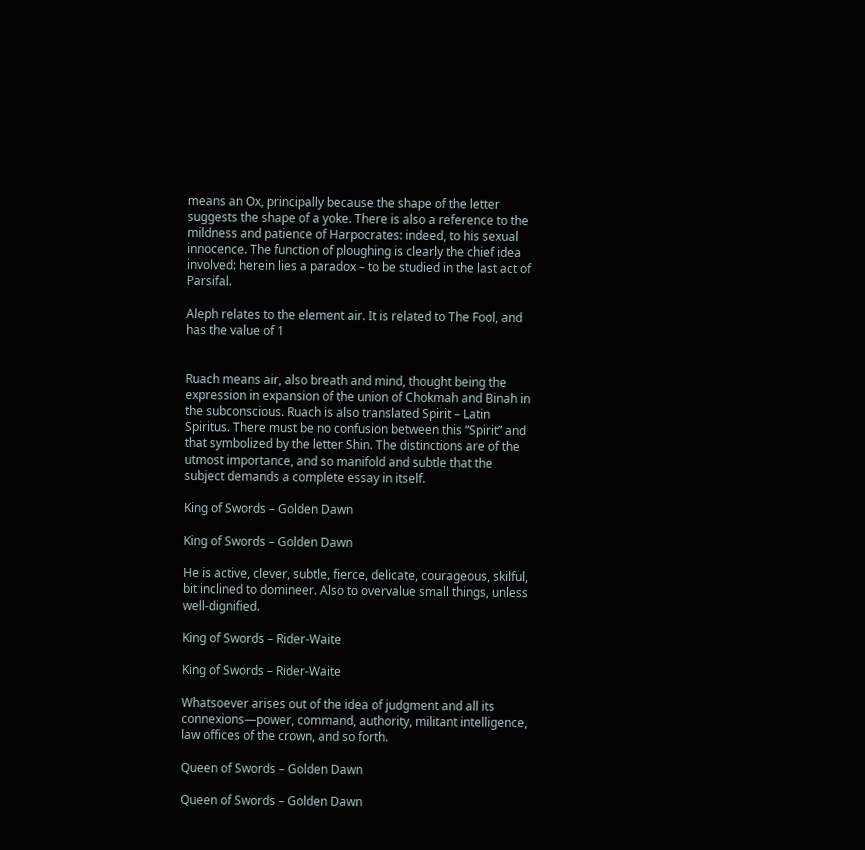means an Ox, principally because the shape of the letter suggests the shape of a yoke. There is also a reference to the mildness and patience of Harpocrates: indeed, to his sexual innocence. The function of ploughing is clearly the chief idea involved: herein lies a paradox – to be studied in the last act of Parsifal.

Aleph relates to the element air. It is related to The Fool, and has the value of 1


Ruach means air, also breath and mind, thought being the expression in expansion of the union of Chokmah and Binah in the subconscious. Ruach is also translated Spirit – Latin Spiritus. There must be no confusion between this “Spirit” and that symbolized by the letter Shin. The distinctions are of the utmost importance, and so manifold and subtle that the subject demands a complete essay in itself.

King of Swords – Golden Dawn

King of Swords – Golden Dawn

He is active, clever, subtle, fierce, delicate, courageous, skilful, bit inclined to domineer. Also to overvalue small things, unless well-dignified.

King of Swords – Rider-Waite

King of Swords – Rider-Waite

Whatsoever arises out of the idea of judgment and all its connexions—power, command, authority, militant intelligence, law offices of the crown, and so forth.

Queen of Swords – Golden Dawn

Queen of Swords – Golden Dawn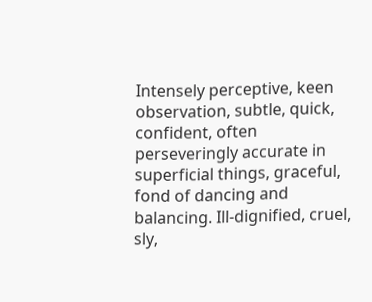Intensely perceptive, keen observation, subtle, quick, confident, often perseveringly accurate in superficial things, graceful, fond of dancing and balancing. Ill-dignified, cruel, sly,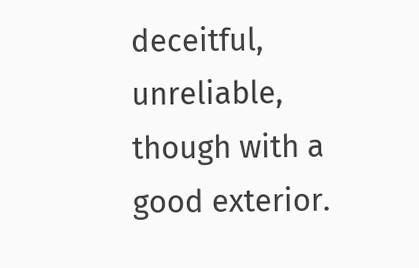deceitful, unreliable, though with a good exterior.